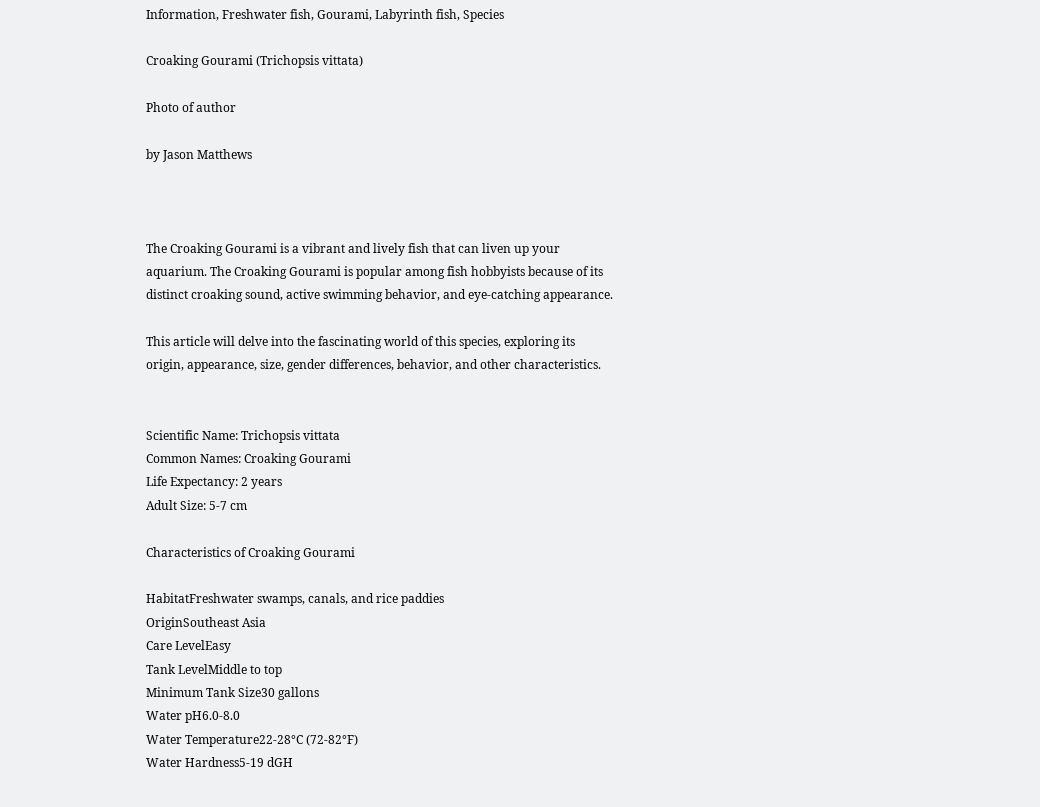Information, Freshwater fish, Gourami, Labyrinth fish, Species

Croaking Gourami (Trichopsis vittata)

Photo of author

by Jason Matthews



The Croaking Gourami is a vibrant and lively fish that can liven up your aquarium. The Croaking Gourami is popular among fish hobbyists because of its distinct croaking sound, active swimming behavior, and eye-catching appearance.

This article will delve into the fascinating world of this species, exploring its origin, appearance, size, gender differences, behavior, and other characteristics.


Scientific Name: Trichopsis vittata
Common Names: Croaking Gourami
Life Expectancy: 2 years
Adult Size: 5-7 cm

Characteristics of Croaking Gourami

HabitatFreshwater swamps, canals, and rice paddies
OriginSoutheast Asia
Care LevelEasy
Tank LevelMiddle to top
Minimum Tank Size30 gallons
Water pH6.0-8.0
Water Temperature22-28°C (72-82°F)
Water Hardness5-19 dGH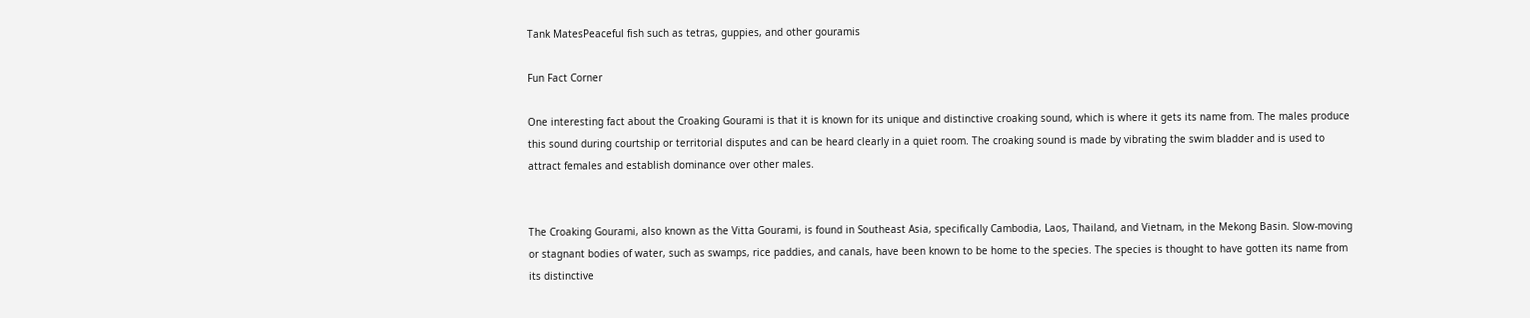Tank MatesPeaceful fish such as tetras, guppies, and other gouramis

Fun Fact Corner

One interesting fact about the Croaking Gourami is that it is known for its unique and distinctive croaking sound, which is where it gets its name from. The males produce this sound during courtship or territorial disputes and can be heard clearly in a quiet room. The croaking sound is made by vibrating the swim bladder and is used to attract females and establish dominance over other males.


The Croaking Gourami, also known as the Vitta Gourami, is found in Southeast Asia, specifically Cambodia, Laos, Thailand, and Vietnam, in the Mekong Basin. Slow-moving or stagnant bodies of water, such as swamps, rice paddies, and canals, have been known to be home to the species. The species is thought to have gotten its name from its distinctive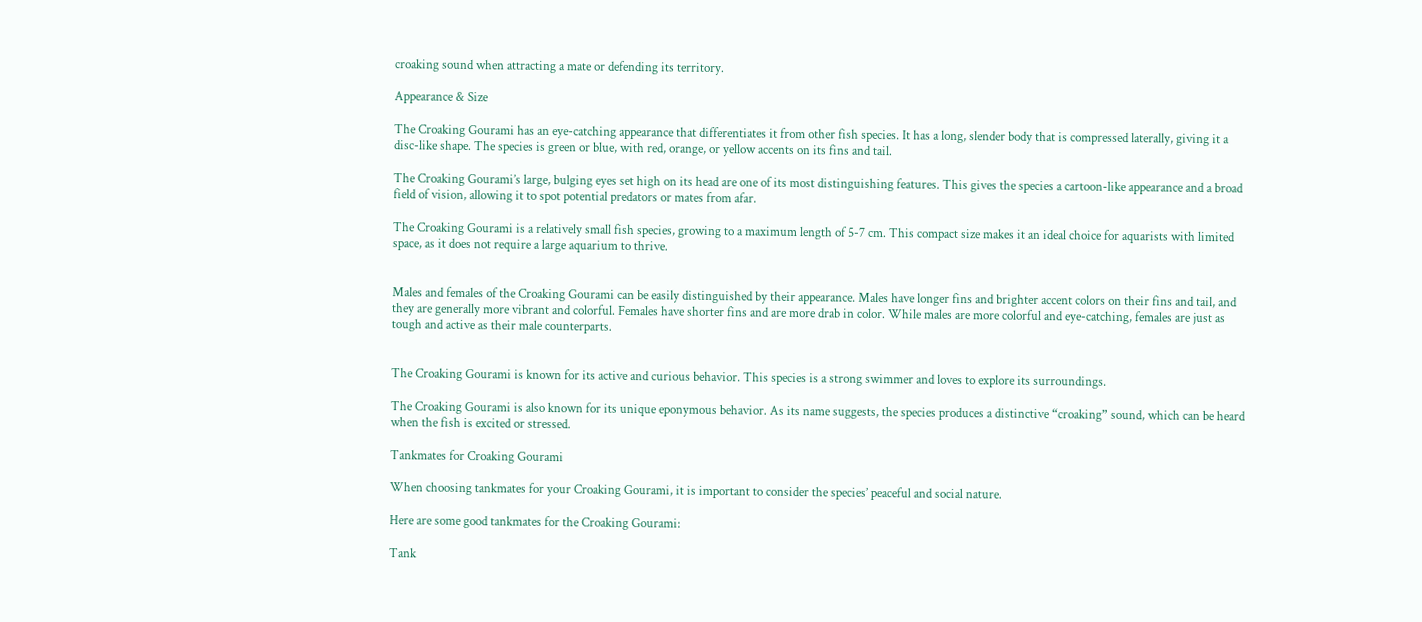croaking sound when attracting a mate or defending its territory.

Appearance & Size

The Croaking Gourami has an eye-catching appearance that differentiates it from other fish species. It has a long, slender body that is compressed laterally, giving it a disc-like shape. The species is green or blue, with red, orange, or yellow accents on its fins and tail.

The Croaking Gourami’s large, bulging eyes set high on its head are one of its most distinguishing features. This gives the species a cartoon-like appearance and a broad field of vision, allowing it to spot potential predators or mates from afar.

The Croaking Gourami is a relatively small fish species, growing to a maximum length of 5-7 cm. This compact size makes it an ideal choice for aquarists with limited space, as it does not require a large aquarium to thrive.


Males and females of the Croaking Gourami can be easily distinguished by their appearance. Males have longer fins and brighter accent colors on their fins and tail, and they are generally more vibrant and colorful. Females have shorter fins and are more drab in color. While males are more colorful and eye-catching, females are just as tough and active as their male counterparts.


The Croaking Gourami is known for its active and curious behavior. This species is a strong swimmer and loves to explore its surroundings.

The Croaking Gourami is also known for its unique eponymous behavior. As its name suggests, the species produces a distinctive “croaking” sound, which can be heard when the fish is excited or stressed.

Tankmates for Croaking Gourami

When choosing tankmates for your Croaking Gourami, it is important to consider the species’ peaceful and social nature.

Here are some good tankmates for the Croaking Gourami:

Tank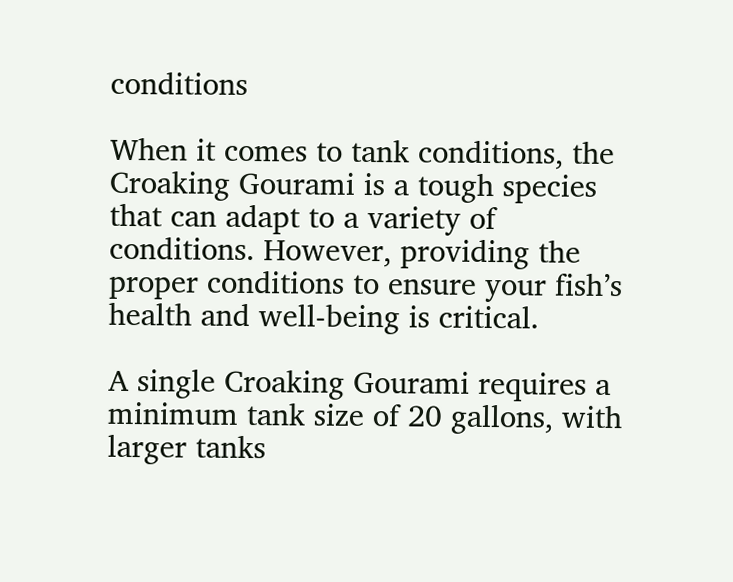conditions

When it comes to tank conditions, the Croaking Gourami is a tough species that can adapt to a variety of conditions. However, providing the proper conditions to ensure your fish’s health and well-being is critical.

A single Croaking Gourami requires a minimum tank size of 20 gallons, with larger tanks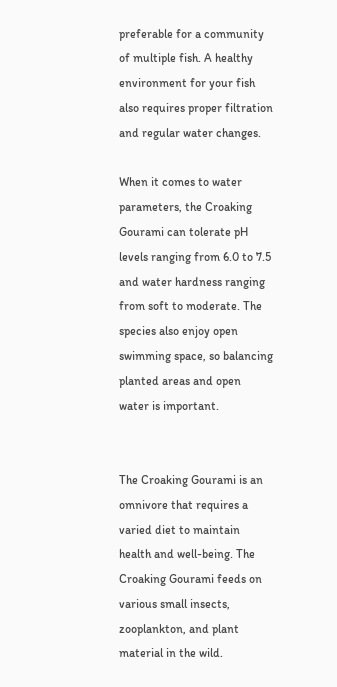preferable for a community of multiple fish. A healthy environment for your fish also requires proper filtration and regular water changes.

When it comes to water parameters, the Croaking Gourami can tolerate pH levels ranging from 6.0 to 7.5 and water hardness ranging from soft to moderate. The species also enjoy open swimming space, so balancing planted areas and open water is important.


The Croaking Gourami is an omnivore that requires a varied diet to maintain health and well-being. The Croaking Gourami feeds on various small insects, zooplankton, and plant material in the wild.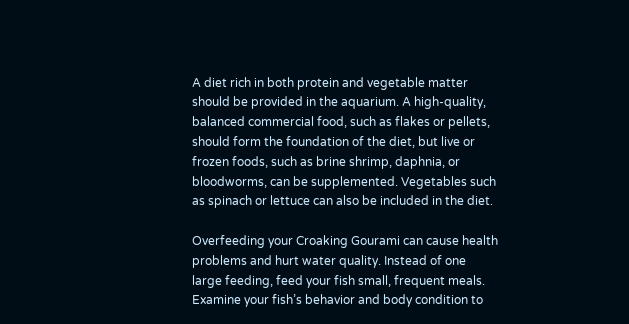A diet rich in both protein and vegetable matter should be provided in the aquarium. A high-quality, balanced commercial food, such as flakes or pellets, should form the foundation of the diet, but live or frozen foods, such as brine shrimp, daphnia, or bloodworms, can be supplemented. Vegetables such as spinach or lettuce can also be included in the diet.

Overfeeding your Croaking Gourami can cause health problems and hurt water quality. Instead of one large feeding, feed your fish small, frequent meals. Examine your fish’s behavior and body condition to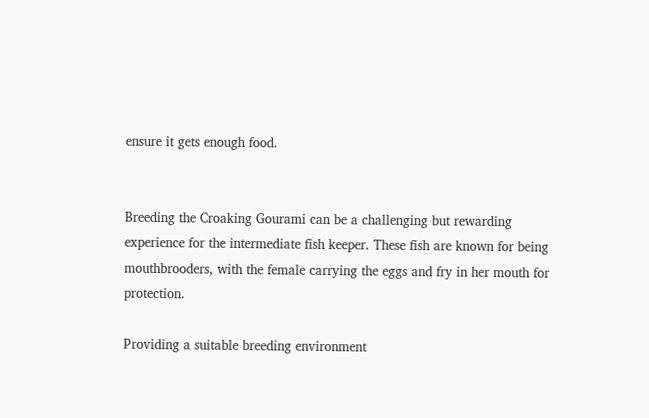ensure it gets enough food.


Breeding the Croaking Gourami can be a challenging but rewarding experience for the intermediate fish keeper. These fish are known for being mouthbrooders, with the female carrying the eggs and fry in her mouth for protection.

Providing a suitable breeding environment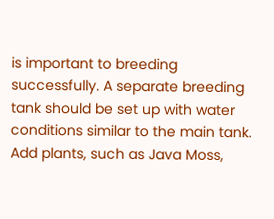is important to breeding successfully. A separate breeding tank should be set up with water conditions similar to the main tank. Add plants, such as Java Moss,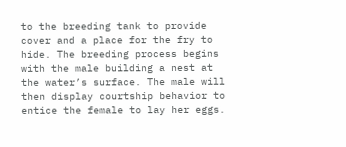to the breeding tank to provide cover and a place for the fry to hide. The breeding process begins with the male building a nest at the water’s surface. The male will then display courtship behavior to entice the female to lay her eggs.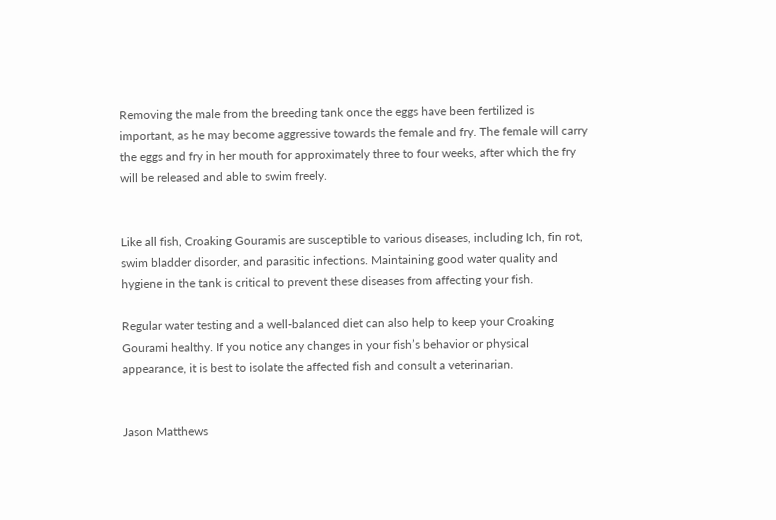Removing the male from the breeding tank once the eggs have been fertilized is important, as he may become aggressive towards the female and fry. The female will carry the eggs and fry in her mouth for approximately three to four weeks, after which the fry will be released and able to swim freely.


Like all fish, Croaking Gouramis are susceptible to various diseases, including Ich, fin rot, swim bladder disorder, and parasitic infections. Maintaining good water quality and hygiene in the tank is critical to prevent these diseases from affecting your fish.

Regular water testing and a well-balanced diet can also help to keep your Croaking Gourami healthy. If you notice any changes in your fish’s behavior or physical appearance, it is best to isolate the affected fish and consult a veterinarian.


Jason Matthews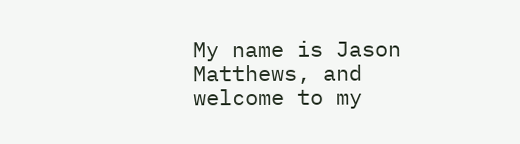My name is Jason Matthews, and welcome to my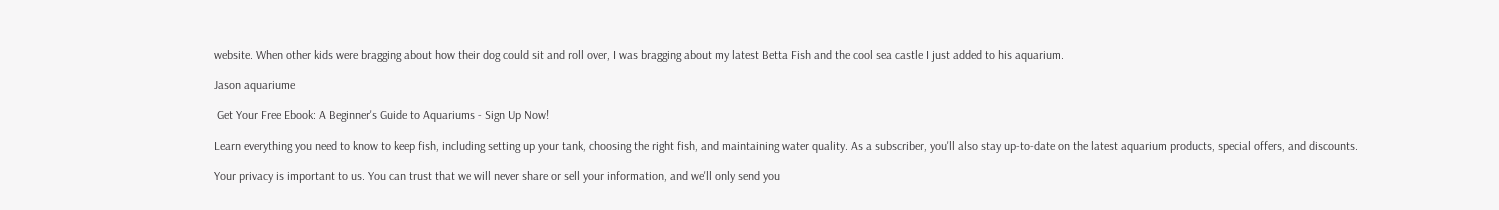website. When other kids were bragging about how their dog could sit and roll over, I was bragging about my latest Betta Fish and the cool sea castle I just added to his aquarium.

Jason aquariume

 Get Your Free Ebook: A Beginner's Guide to Aquariums - Sign Up Now!

Learn everything you need to know to keep fish, including setting up your tank, choosing the right fish, and maintaining water quality. As a subscriber, you'll also stay up-to-date on the latest aquarium products, special offers, and discounts.

Your privacy is important to us. You can trust that we will never share or sell your information, and we'll only send you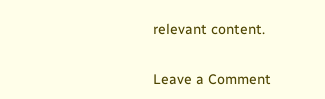relevant content.

Leave a Comment